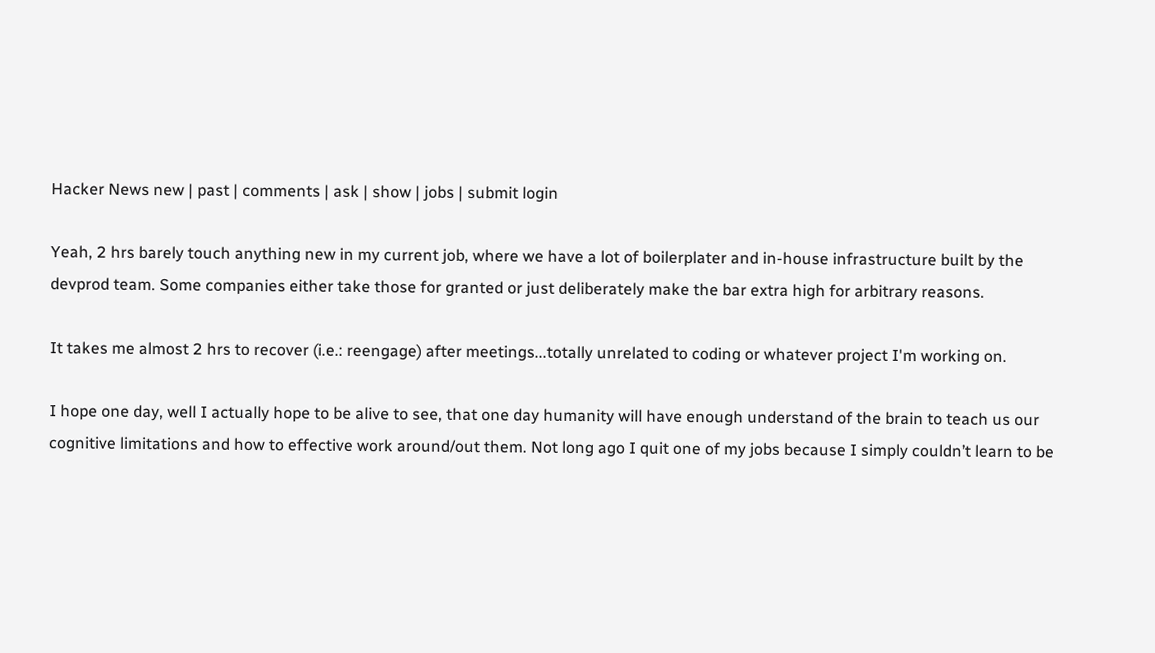Hacker News new | past | comments | ask | show | jobs | submit login

Yeah, 2 hrs barely touch anything new in my current job, where we have a lot of boilerplater and in-house infrastructure built by the devprod team. Some companies either take those for granted or just deliberately make the bar extra high for arbitrary reasons.

It takes me almost 2 hrs to recover (i.e.: reengage) after meetings...totally unrelated to coding or whatever project I'm working on.

I hope one day, well I actually hope to be alive to see, that one day humanity will have enough understand of the brain to teach us our cognitive limitations and how to effective work around/out them. Not long ago I quit one of my jobs because I simply couldn’t learn to be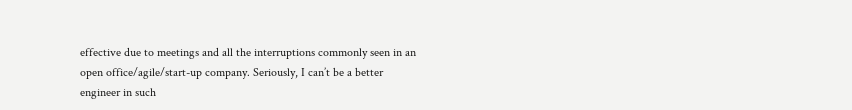effective due to meetings and all the interruptions commonly seen in an open office/agile/start-up company. Seriously, I can’t be a better engineer in such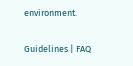environment.

Guidelines | FAQ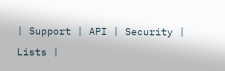| Support | API | Security | Lists |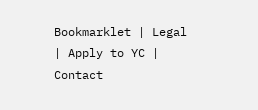Bookmarklet | Legal | Apply to YC | Contact